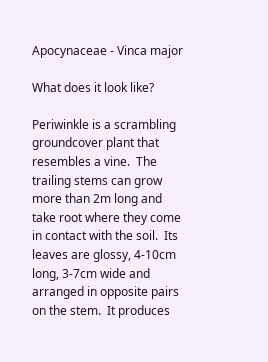Apocynaceae - Vinca major

What does it look like?

Periwinkle is a scrambling groundcover plant that resembles a vine.  The trailing stems can grow more than 2m long and take root where they come in contact with the soil.  Its leaves are glossy, 4-10cm long, 3-7cm wide and arranged in opposite pairs on the stem.  It produces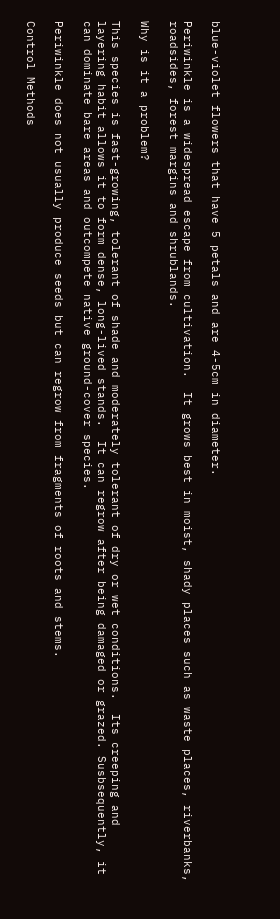blue-violet flowers that have 5 petals and are 4-5cm in diameter.

Periwinkle is a widespread escape from cultivation.  It grows best in moist, shady places such as waste places, riverbanks, roadsides, forest margins and shrublands.

Why is it a problem?

This species is fast-growing, tolerant of shade and moderately tolerant of dry or wet conditions.  Its creeping and layering habit allows it to form dense, long-lived stands.  It can regrow after being damaged or grazed. Susbsequently, it can dominate bare areas and outcompete native ground-cover species.

Periwinkle does not usually produce seeds but can regrow from fragments of roots and stems.

Control Methods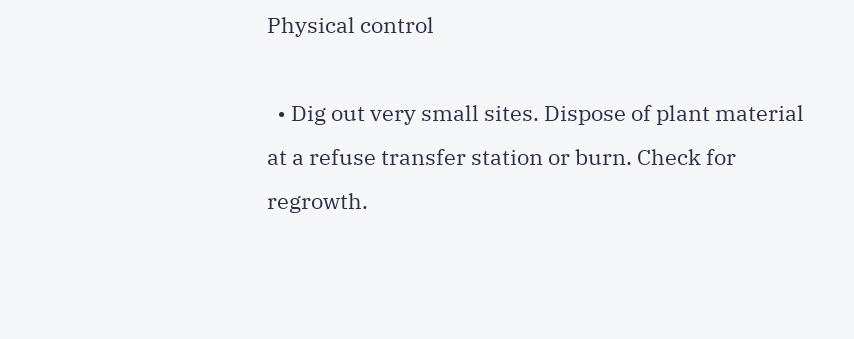Physical control

  • Dig out very small sites. Dispose of plant material at a refuse transfer station or burn. Check for regrowth.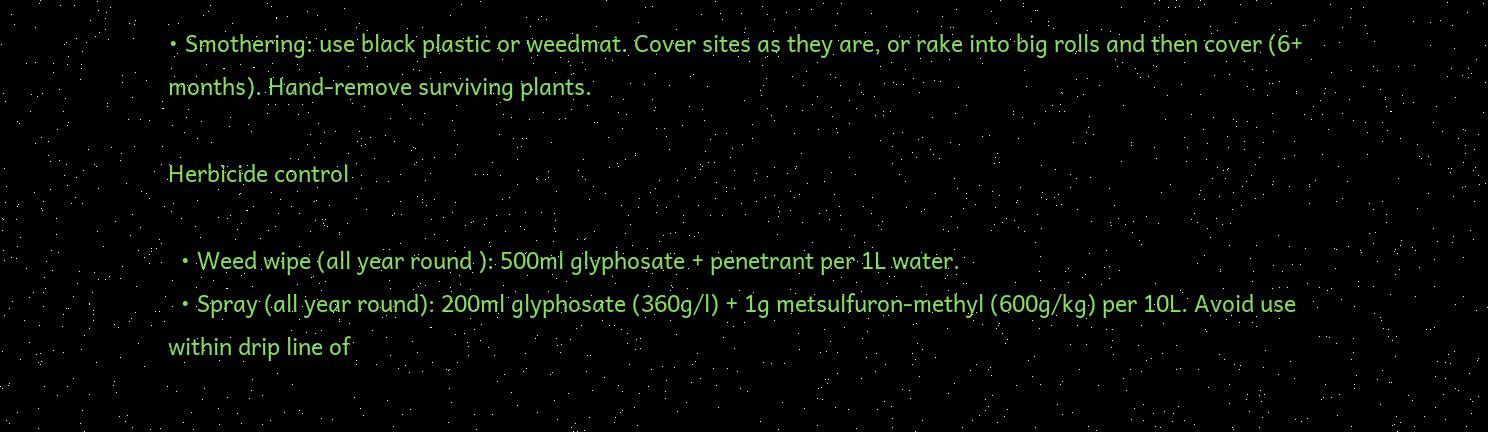• Smothering: use black plastic or weedmat. Cover sites as they are, or rake into big rolls and then cover (6+ months). Hand-remove surviving plants.

Herbicide control

  • Weed wipe (all year round ): 500ml glyphosate + penetrant per 1L water.
  • Spray (all year round): 200ml glyphosate (360g/l) + 1g metsulfuron-methyl (600g/kg) per 10L. Avoid use within drip line of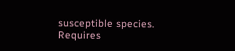susceptible species.  Requires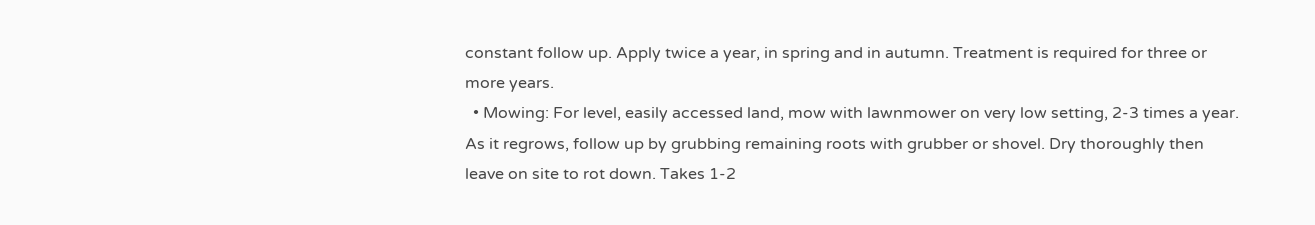constant follow up. Apply twice a year, in spring and in autumn. Treatment is required for three or more years.
  • Mowing: For level, easily accessed land, mow with lawnmower on very low setting, 2-3 times a year. As it regrows, follow up by grubbing remaining roots with grubber or shovel. Dry thoroughly then leave on site to rot down. Takes 1-2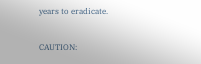years to eradicate.

CAUTION: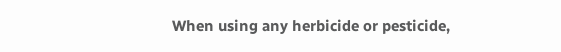When using any herbicide or pesticide,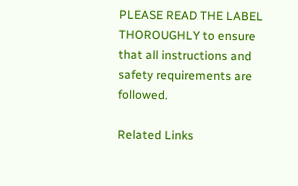PLEASE READ THE LABEL THOROUGHLY to ensure that all instructions and safety requirements are followed.

Related Links